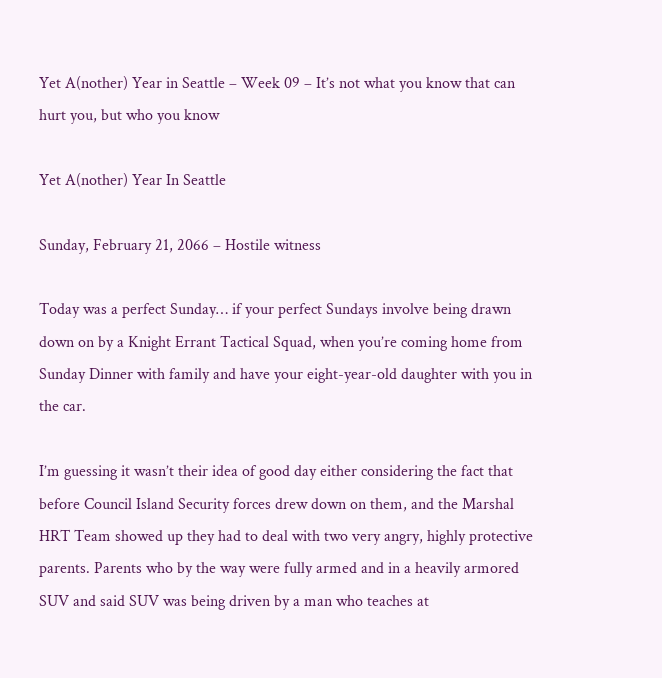Yet A(nother) Year in Seattle – Week 09 – It’s not what you know that can hurt you, but who you know

Yet A(nother) Year In Seattle

Sunday, February 21, 2066 – Hostile witness

Today was a perfect Sunday… if your perfect Sundays involve being drawn down on by a Knight Errant Tactical Squad, when you’re coming home from Sunday Dinner with family and have your eight-year-old daughter with you in the car.

I’m guessing it wasn’t their idea of good day either considering the fact that before Council Island Security forces drew down on them, and the Marshal HRT Team showed up they had to deal with two very angry, highly protective parents. Parents who by the way were fully armed and in a heavily armored SUV and said SUV was being driven by a man who teaches at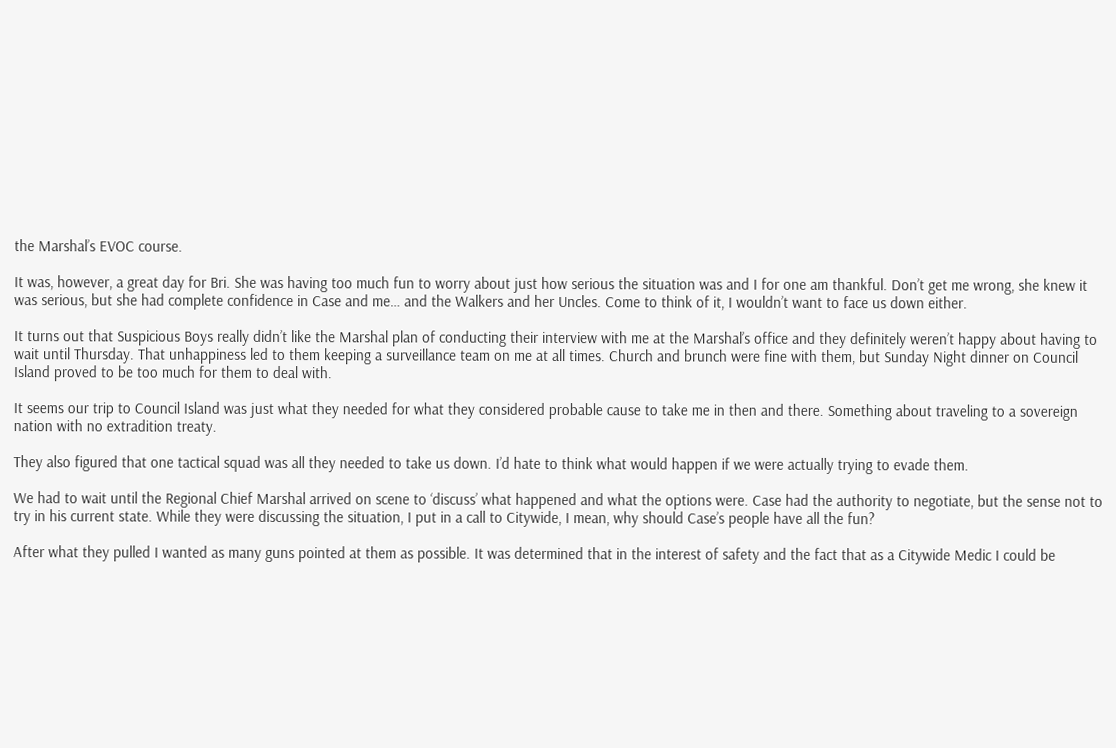the Marshal’s EVOC course.

It was, however, a great day for Bri. She was having too much fun to worry about just how serious the situation was and I for one am thankful. Don’t get me wrong, she knew it was serious, but she had complete confidence in Case and me… and the Walkers and her Uncles. Come to think of it, I wouldn’t want to face us down either.

It turns out that Suspicious Boys really didn’t like the Marshal plan of conducting their interview with me at the Marshal’s office and they definitely weren’t happy about having to wait until Thursday. That unhappiness led to them keeping a surveillance team on me at all times. Church and brunch were fine with them, but Sunday Night dinner on Council Island proved to be too much for them to deal with.

It seems our trip to Council Island was just what they needed for what they considered probable cause to take me in then and there. Something about traveling to a sovereign nation with no extradition treaty.

They also figured that one tactical squad was all they needed to take us down. I’d hate to think what would happen if we were actually trying to evade them.

We had to wait until the Regional Chief Marshal arrived on scene to ‘discuss’ what happened and what the options were. Case had the authority to negotiate, but the sense not to try in his current state. While they were discussing the situation, I put in a call to Citywide, I mean, why should Case’s people have all the fun?

After what they pulled I wanted as many guns pointed at them as possible. It was determined that in the interest of safety and the fact that as a Citywide Medic I could be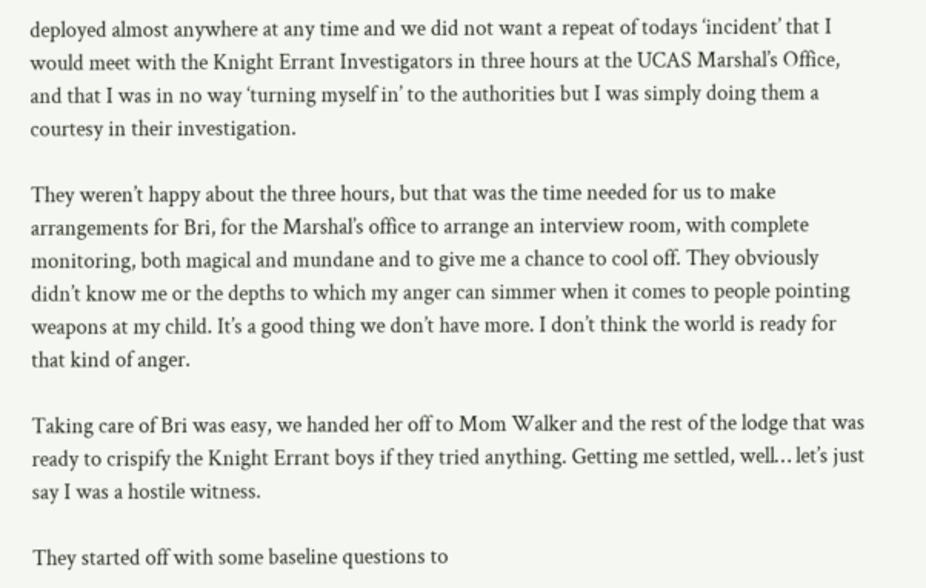deployed almost anywhere at any time and we did not want a repeat of todays ‘incident’ that I would meet with the Knight Errant Investigators in three hours at the UCAS Marshal’s Office, and that I was in no way ‘turning myself in’ to the authorities but I was simply doing them a courtesy in their investigation.

They weren’t happy about the three hours, but that was the time needed for us to make arrangements for Bri, for the Marshal’s office to arrange an interview room, with complete monitoring, both magical and mundane and to give me a chance to cool off. They obviously didn’t know me or the depths to which my anger can simmer when it comes to people pointing weapons at my child. It’s a good thing we don’t have more. I don’t think the world is ready for that kind of anger.

Taking care of Bri was easy, we handed her off to Mom Walker and the rest of the lodge that was ready to crispify the Knight Errant boys if they tried anything. Getting me settled, well… let’s just say I was a hostile witness.

They started off with some baseline questions to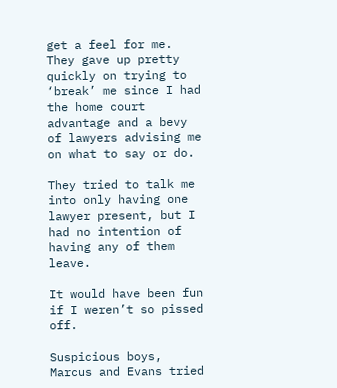get a feel for me. They gave up pretty quickly on trying to ‘break’ me since I had the home court advantage and a bevy of lawyers advising me on what to say or do.

They tried to talk me into only having one lawyer present, but I had no intention of having any of them leave.

It would have been fun if I weren’t so pissed off.

Suspicious boys, Marcus and Evans tried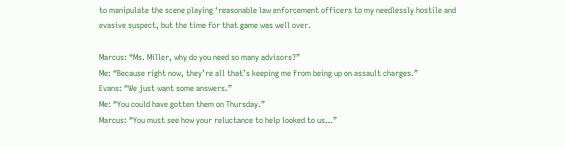to manipulate the scene playing ‘reasonable law enforcement officers to my needlessly hostile and evasive suspect, but the time for that game was well over.

Marcus: “Ms. Miller, why do you need so many advisors?”
Me: “Because right now, they’re all that’s keeping me from being up on assault charges.”
Evans: “We just want some answers.”
Me: “You could have gotten them on Thursday.”
Marcus: “You must see how your reluctance to help looked to us…”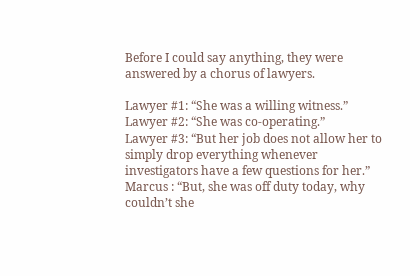Before I could say anything, they were answered by a chorus of lawyers.

Lawyer #1: “She was a willing witness.”
Lawyer #2: “She was co-operating.”
Lawyer #3: “But her job does not allow her to simply drop everything whenever investigators have a few questions for her.”
Marcus : “But, she was off duty today, why couldn’t she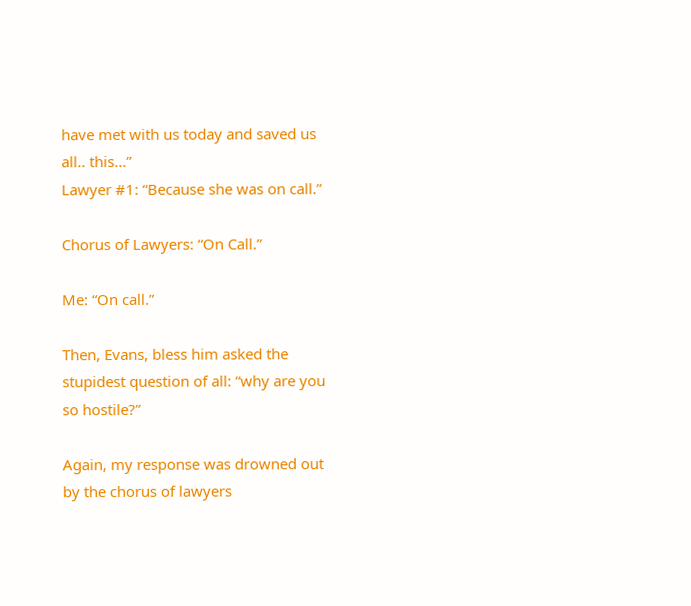have met with us today and saved us all.. this…”
Lawyer #1: “Because she was on call.”

Chorus of Lawyers: “On Call.”

Me: “On call.”

Then, Evans, bless him asked the stupidest question of all: “why are you so hostile?”

Again, my response was drowned out by the chorus of lawyers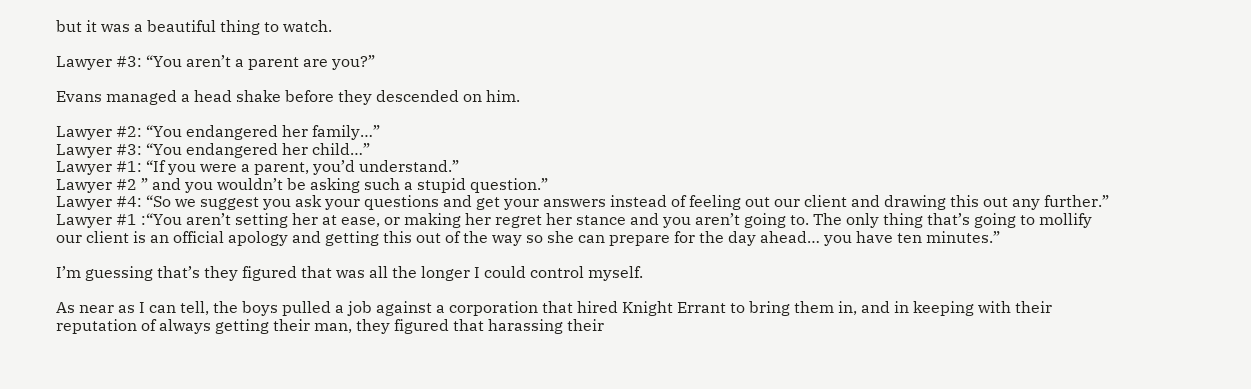but it was a beautiful thing to watch.

Lawyer #3: “You aren’t a parent are you?”

Evans managed a head shake before they descended on him.

Lawyer #2: “You endangered her family…”
Lawyer #3: “You endangered her child…”
Lawyer #1: “If you were a parent, you’d understand.”
Lawyer #2 ” and you wouldn’t be asking such a stupid question.”
Lawyer #4: “So we suggest you ask your questions and get your answers instead of feeling out our client and drawing this out any further.”
Lawyer #1 :“You aren’t setting her at ease, or making her regret her stance and you aren’t going to. The only thing that’s going to mollify our client is an official apology and getting this out of the way so she can prepare for the day ahead… you have ten minutes.”

I’m guessing that’s they figured that was all the longer I could control myself.

As near as I can tell, the boys pulled a job against a corporation that hired Knight Errant to bring them in, and in keeping with their reputation of always getting their man, they figured that harassing their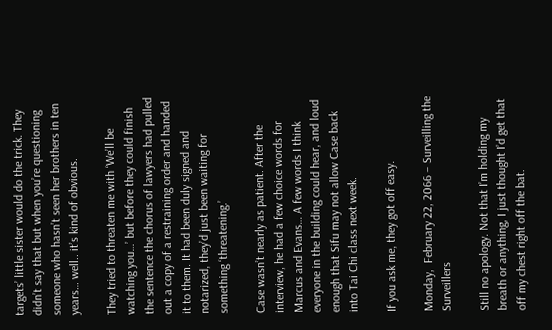targets’ little sister would do the trick. They didn’t say that but when you’re questioning someone who hasn’t seen her brothers in ten years… well.. it’s kind of obvious.

They tried to threaten me with ‘We’ll be watching you…’ but before they could finish the sentence the chorus of lawyers had pulled out a copy of a restraining order and handed it to them. It had been duly signed and notarized, they’d just been waiting for something ‘threatening.’

Case wasn’t nearly as patient. After the interview, he had a few choice words for Marcus and Evans… A few words I think everyone in the building could hear, and loud enough that Sifu may not allow Case back into Tai Chi class next week.

If you ask me, they got off easy.

Monday,  February 22, 2066 – Surveilling the Surveillers

Still no apology. Not that I’m holding my breath or anything, I just thought I’d get that off my chest right off the bat.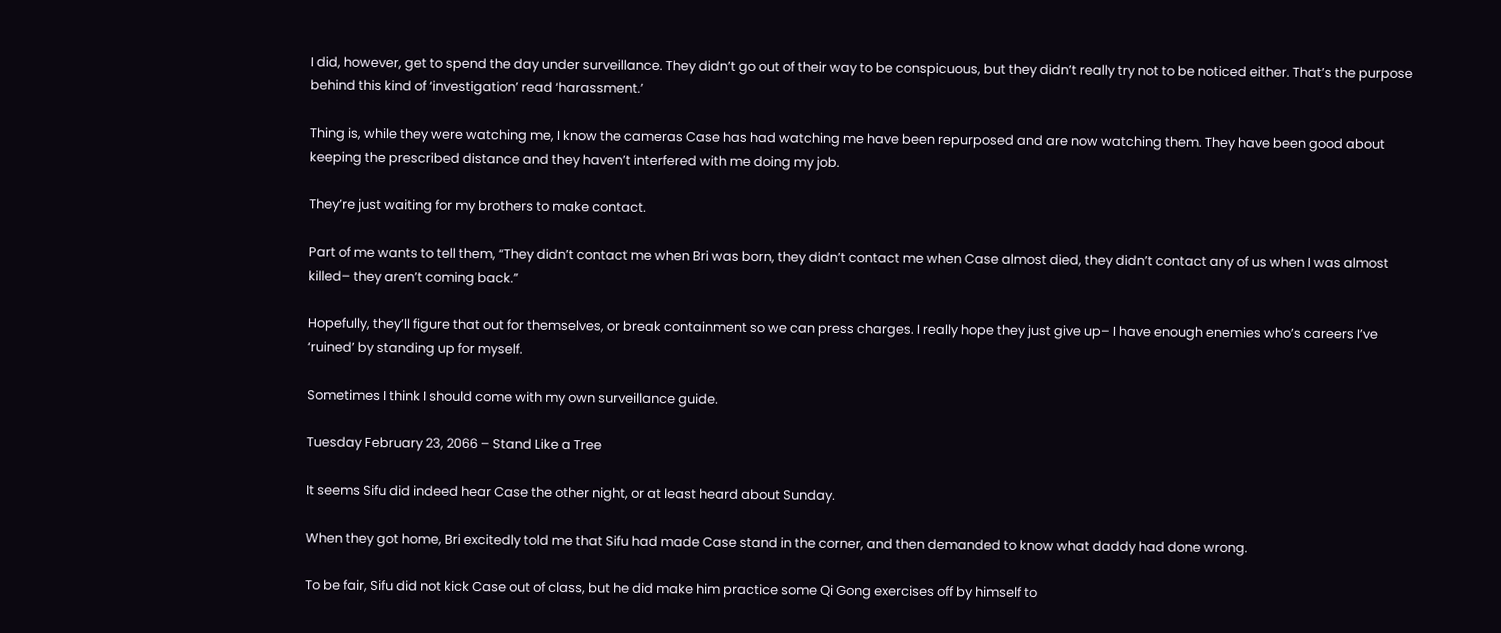I did, however, get to spend the day under surveillance. They didn’t go out of their way to be conspicuous, but they didn’t really try not to be noticed either. That’s the purpose behind this kind of ‘investigation’ read ‘harassment.’

Thing is, while they were watching me, I know the cameras Case has had watching me have been repurposed and are now watching them. They have been good about keeping the prescribed distance and they haven’t interfered with me doing my job.

They’re just waiting for my brothers to make contact.

Part of me wants to tell them, “They didn’t contact me when Bri was born, they didn’t contact me when Case almost died, they didn’t contact any of us when I was almost killed– they aren’t coming back.”

Hopefully, they’ll figure that out for themselves, or break containment so we can press charges. I really hope they just give up– I have enough enemies who’s careers I’ve ‘ruined’ by standing up for myself.

Sometimes I think I should come with my own surveillance guide.

Tuesday February 23, 2066 – Stand Like a Tree

It seems Sifu did indeed hear Case the other night, or at least heard about Sunday.

When they got home, Bri excitedly told me that Sifu had made Case stand in the corner, and then demanded to know what daddy had done wrong.

To be fair, Sifu did not kick Case out of class, but he did make him practice some Qi Gong exercises off by himself to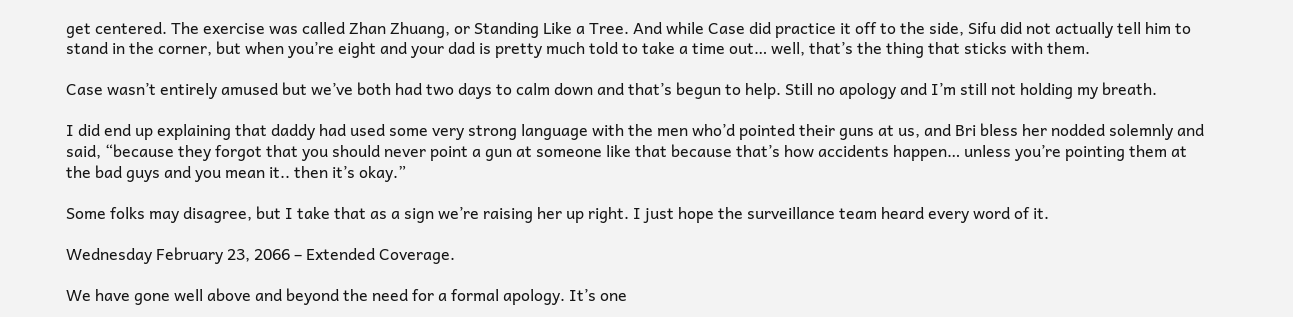get centered. The exercise was called Zhan Zhuang, or Standing Like a Tree. And while Case did practice it off to the side, Sifu did not actually tell him to stand in the corner, but when you’re eight and your dad is pretty much told to take a time out… well, that’s the thing that sticks with them.

Case wasn’t entirely amused but we’ve both had two days to calm down and that’s begun to help. Still no apology and I’m still not holding my breath.

I did end up explaining that daddy had used some very strong language with the men who’d pointed their guns at us, and Bri bless her nodded solemnly and said, “because they forgot that you should never point a gun at someone like that because that’s how accidents happen… unless you’re pointing them at the bad guys and you mean it.. then it’s okay.”

Some folks may disagree, but I take that as a sign we’re raising her up right. I just hope the surveillance team heard every word of it.

Wednesday February 23, 2066 – Extended Coverage.

We have gone well above and beyond the need for a formal apology. It’s one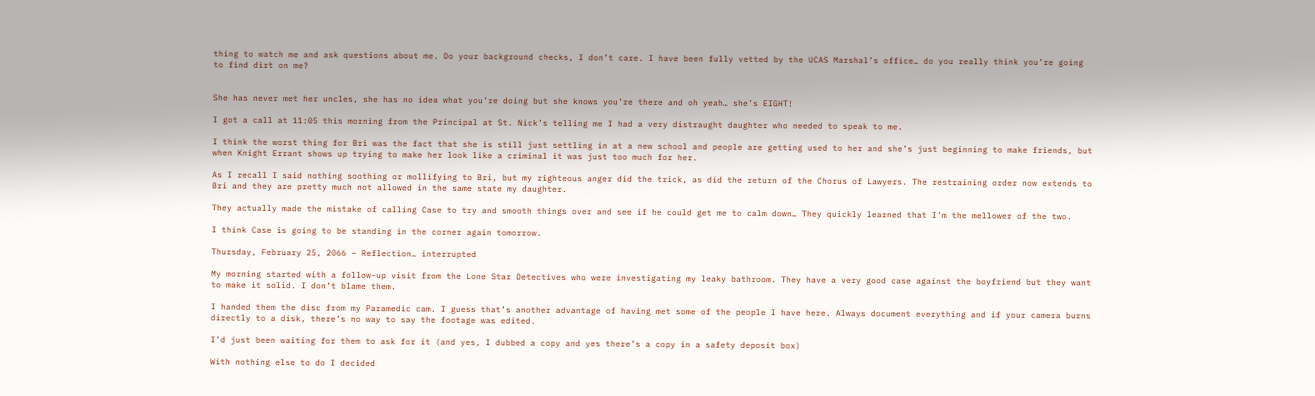thing to watch me and ask questions about me. Do your background checks, I don’t care. I have been fully vetted by the UCAS Marshal’s office… do you really think you’re going to find dirt on me?


She has never met her uncles, she has no idea what you’re doing but she knows you’re there and oh yeah… she’s EIGHT!

I got a call at 11:05 this morning from the Principal at St. Nick’s telling me I had a very distraught daughter who needed to speak to me.

I think the worst thing for Bri was the fact that she is still just settling in at a new school and people are getting used to her and she’s just beginning to make friends, but when Knight Errant shows up trying to make her look like a criminal it was just too much for her.

As I recall I said nothing soothing or mollifying to Bri, but my righteous anger did the trick, as did the return of the Chorus of Lawyers. The restraining order now extends to Bri and they are pretty much not allowed in the same state my daughter.

They actually made the mistake of calling Case to try and smooth things over and see if he could get me to calm down… They quickly learned that I’m the mellower of the two.

I think Case is going to be standing in the corner again tomorrow.

Thursday, February 25, 2066 – Reflection… interrupted

My morning started with a follow-up visit from the Lone Star Detectives who were investigating my leaky bathroom. They have a very good case against the boyfriend but they want to make it solid. I don’t blame them.

I handed them the disc from my Paramedic cam. I guess that’s another advantage of having met some of the people I have here. Always document everything and if your camera burns directly to a disk, there’s no way to say the footage was edited.

I’d just been waiting for them to ask for it (and yes, I dubbed a copy and yes there’s a copy in a safety deposit box)

With nothing else to do I decided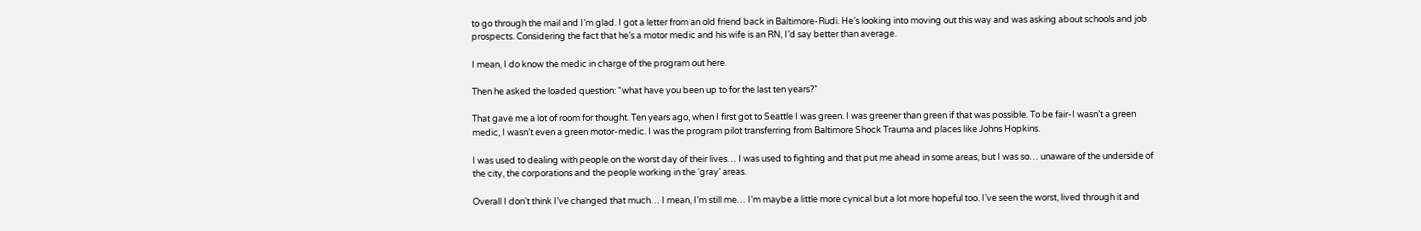to go through the mail and I’m glad. I got a letter from an old friend back in Baltimore-Rudi. He’s looking into moving out this way and was asking about schools and job prospects. Considering the fact that he’s a motor medic and his wife is an RN, I’d say better than average.

I mean, I do know the medic in charge of the program out here.

Then he asked the loaded question: “what have you been up to for the last ten years?”

That gave me a lot of room for thought. Ten years ago, when I first got to Seattle I was green. I was greener than green if that was possible. To be fair-I wasn’t a green medic, I wasn’t even a green motor-medic. I was the program pilot transferring from Baltimore Shock Trauma and places like Johns Hopkins.

I was used to dealing with people on the worst day of their lives… I was used to fighting and that put me ahead in some areas, but I was so… unaware of the underside of the city, the corporations and the people working in the ‘gray’ areas.

Overall I don’t think I’ve changed that much… I mean, I’m still me… I’m maybe a little more cynical but a lot more hopeful too. I’ve seen the worst, lived through it and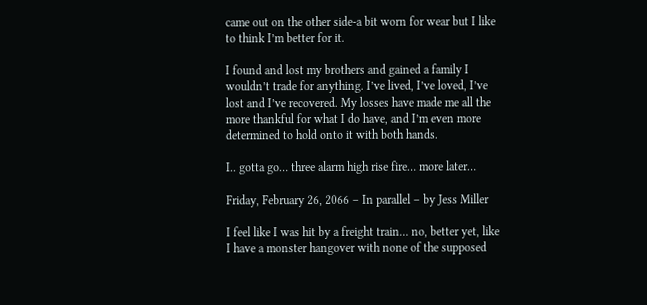came out on the other side-a bit worn for wear but I like to think I’m better for it.

I found and lost my brothers and gained a family I wouldn’t trade for anything. I’ve lived, I’ve loved, I’ve lost and I’ve recovered. My losses have made me all the more thankful for what I do have, and I’m even more determined to hold onto it with both hands.

I.. gotta go… three alarm high rise fire… more later…

Friday, February 26, 2066 – In parallel – by Jess Miller

I feel like I was hit by a freight train… no, better yet, like I have a monster hangover with none of the supposed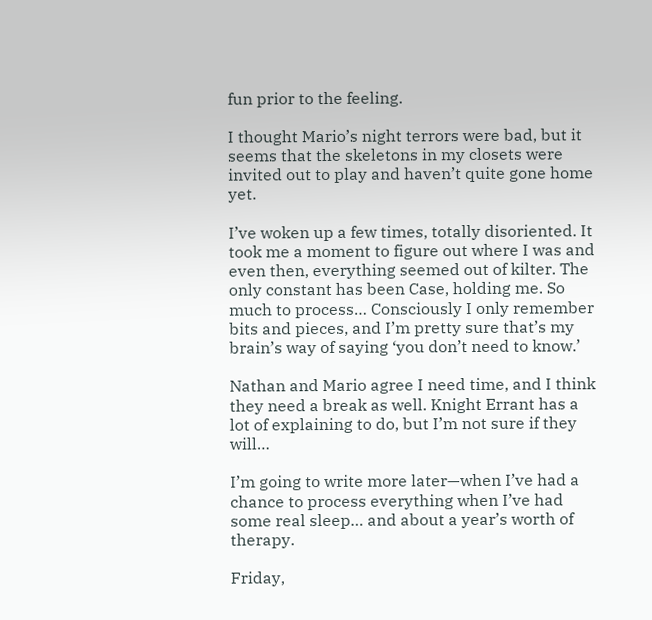fun prior to the feeling.

I thought Mario’s night terrors were bad, but it seems that the skeletons in my closets were invited out to play and haven’t quite gone home yet.

I’ve woken up a few times, totally disoriented. It took me a moment to figure out where I was and even then, everything seemed out of kilter. The only constant has been Case, holding me. So much to process… Consciously I only remember bits and pieces, and I’m pretty sure that’s my brain’s way of saying ‘you don’t need to know.’

Nathan and Mario agree I need time, and I think they need a break as well. Knight Errant has a lot of explaining to do, but I’m not sure if they will…

I’m going to write more later—when I’ve had a chance to process everything when I’ve had some real sleep… and about a year’s worth of therapy.

Friday,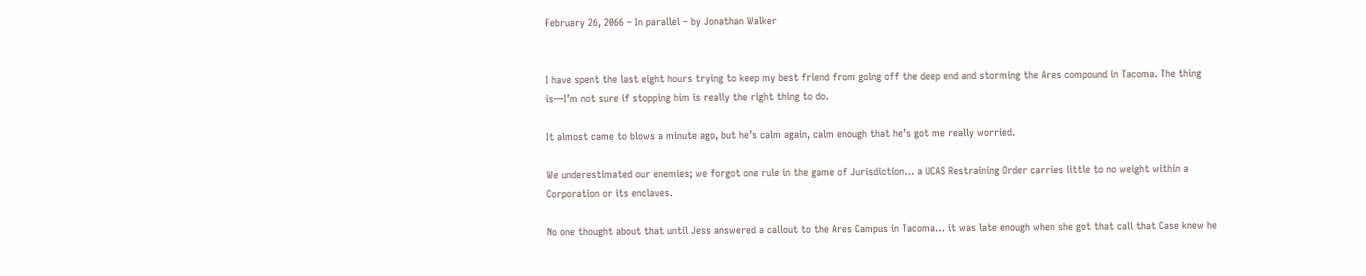February 26, 2066 – In parallel – by Jonathan Walker


I have spent the last eight hours trying to keep my best friend from going off the deep end and storming the Ares compound in Tacoma. The thing is—I’m not sure if stopping him is really the right thing to do.

It almost came to blows a minute ago, but he’s calm again, calm enough that he’s got me really worried.

We underestimated our enemies; we forgot one rule in the game of Jurisdiction… a UCAS Restraining Order carries little to no weight within a Corporation or its enclaves.

No one thought about that until Jess answered a callout to the Ares Campus in Tacoma… it was late enough when she got that call that Case knew he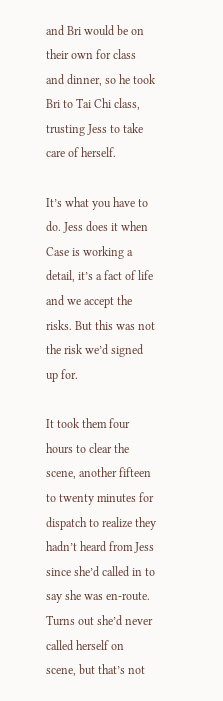and Bri would be on their own for class and dinner, so he took Bri to Tai Chi class, trusting Jess to take care of herself.

It’s what you have to do. Jess does it when Case is working a detail, it’s a fact of life and we accept the risks. But this was not the risk we’d signed up for.

It took them four hours to clear the scene, another fifteen to twenty minutes for dispatch to realize they hadn’t heard from Jess since she’d called in to say she was en-route. Turns out she’d never called herself on scene, but that’s not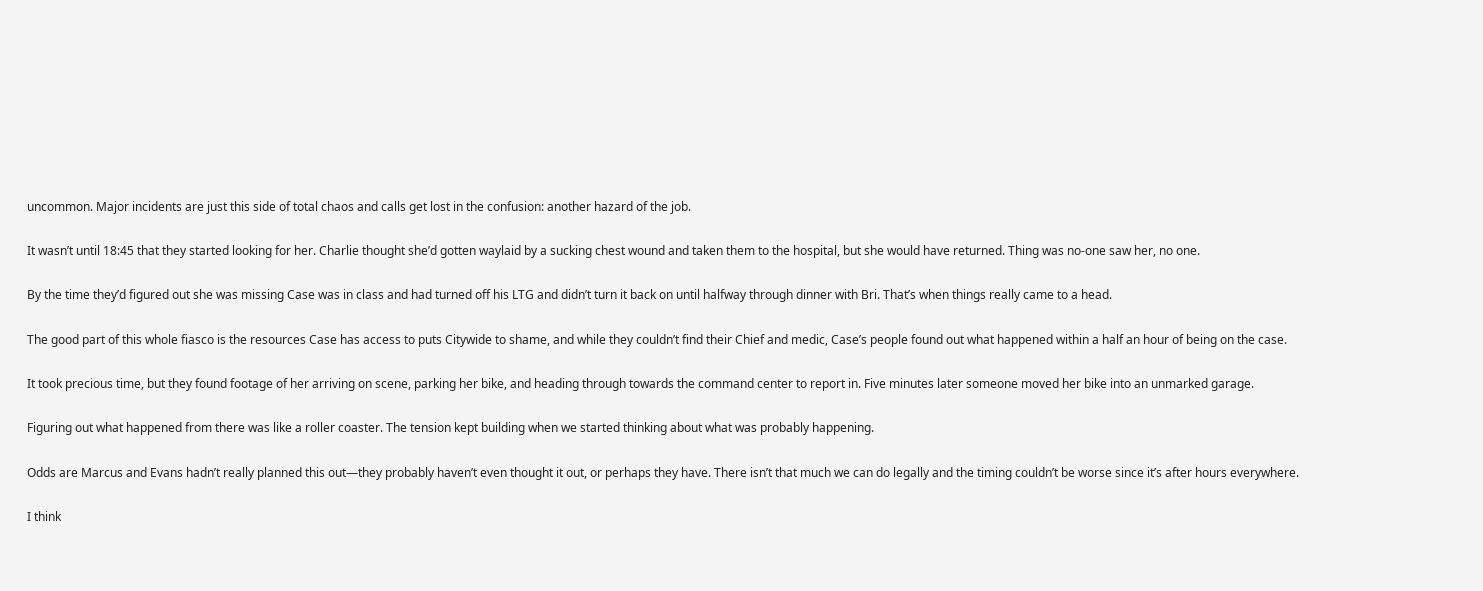uncommon. Major incidents are just this side of total chaos and calls get lost in the confusion: another hazard of the job.

It wasn’t until 18:45 that they started looking for her. Charlie thought she’d gotten waylaid by a sucking chest wound and taken them to the hospital, but she would have returned. Thing was no-one saw her, no one.

By the time they’d figured out she was missing Case was in class and had turned off his LTG and didn’t turn it back on until halfway through dinner with Bri. That’s when things really came to a head.

The good part of this whole fiasco is the resources Case has access to puts Citywide to shame, and while they couldn’t find their Chief and medic, Case’s people found out what happened within a half an hour of being on the case.

It took precious time, but they found footage of her arriving on scene, parking her bike, and heading through towards the command center to report in. Five minutes later someone moved her bike into an unmarked garage.

Figuring out what happened from there was like a roller coaster. The tension kept building when we started thinking about what was probably happening.

Odds are Marcus and Evans hadn’t really planned this out—they probably haven’t even thought it out, or perhaps they have. There isn’t that much we can do legally and the timing couldn’t be worse since it’s after hours everywhere.

I think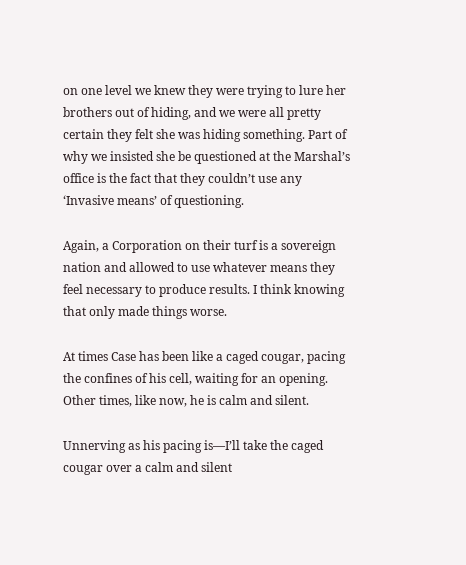on one level we knew they were trying to lure her brothers out of hiding, and we were all pretty certain they felt she was hiding something. Part of why we insisted she be questioned at the Marshal’s office is the fact that they couldn’t use any ‘Invasive means’ of questioning.

Again, a Corporation on their turf is a sovereign nation and allowed to use whatever means they feel necessary to produce results. I think knowing that only made things worse.

At times Case has been like a caged cougar, pacing the confines of his cell, waiting for an opening. Other times, like now, he is calm and silent.

Unnerving as his pacing is—I’ll take the caged cougar over a calm and silent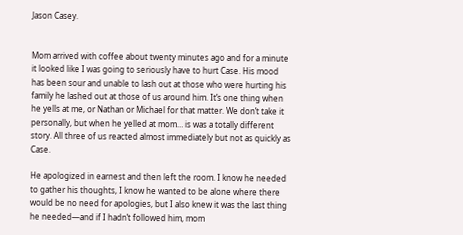Jason Casey.


Mom arrived with coffee about twenty minutes ago and for a minute it looked like I was going to seriously have to hurt Case. His mood has been sour and unable to lash out at those who were hurting his family he lashed out at those of us around him. It’s one thing when he yells at me, or Nathan or Michael for that matter. We don’t take it personally, but when he yelled at mom… is was a totally different story. All three of us reacted almost immediately but not as quickly as Case.

He apologized in earnest and then left the room. I know he needed to gather his thoughts, I know he wanted to be alone where there would be no need for apologies, but I also knew it was the last thing he needed—and if I hadn’t followed him, mom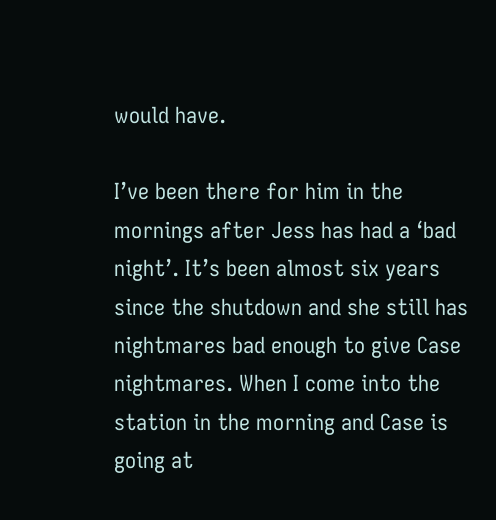would have.

I’ve been there for him in the mornings after Jess has had a ‘bad night’. It’s been almost six years since the shutdown and she still has nightmares bad enough to give Case nightmares. When I come into the station in the morning and Case is going at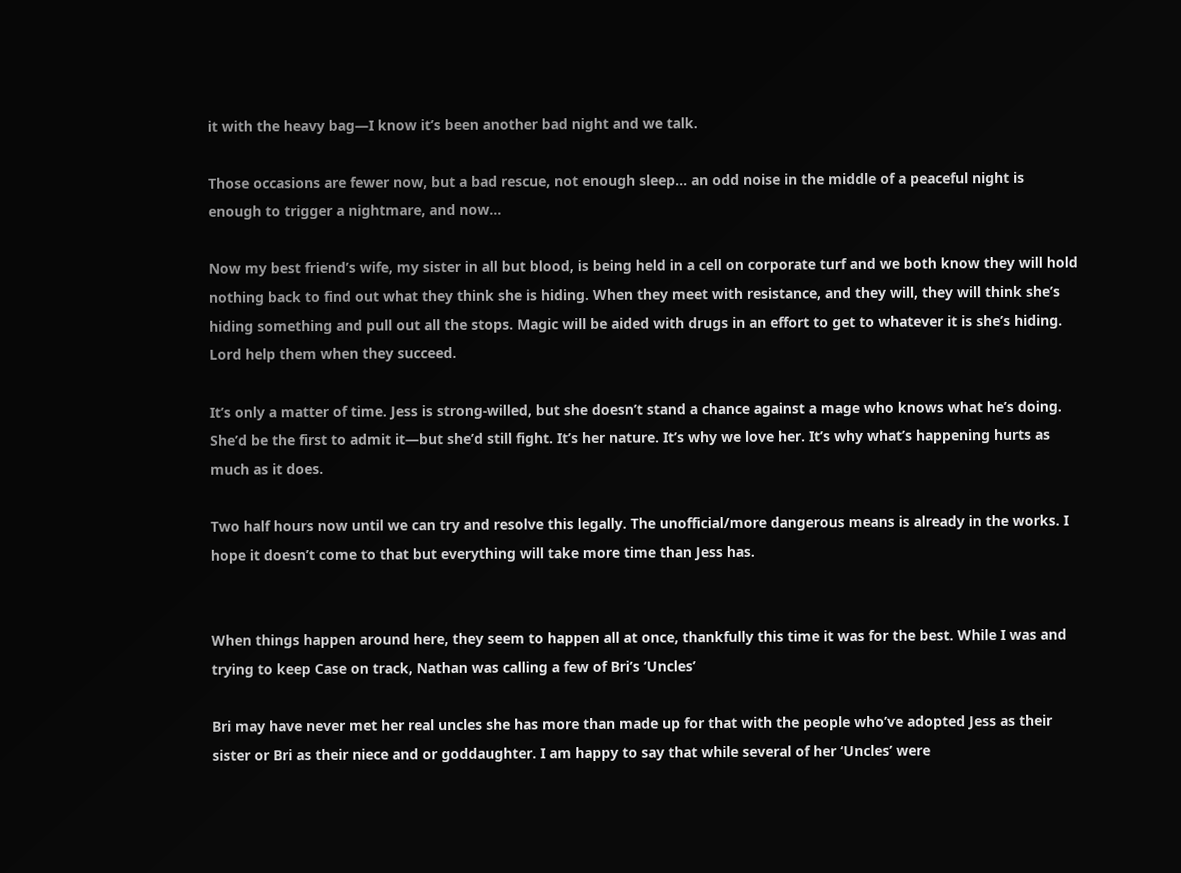it with the heavy bag—I know it’s been another bad night and we talk.

Those occasions are fewer now, but a bad rescue, not enough sleep… an odd noise in the middle of a peaceful night is enough to trigger a nightmare, and now…

Now my best friend’s wife, my sister in all but blood, is being held in a cell on corporate turf and we both know they will hold nothing back to find out what they think she is hiding. When they meet with resistance, and they will, they will think she’s hiding something and pull out all the stops. Magic will be aided with drugs in an effort to get to whatever it is she’s hiding. Lord help them when they succeed.

It’s only a matter of time. Jess is strong-willed, but she doesn’t stand a chance against a mage who knows what he’s doing. She’d be the first to admit it—but she’d still fight. It’s her nature. It’s why we love her. It’s why what’s happening hurts as much as it does.

Two half hours now until we can try and resolve this legally. The unofficial/more dangerous means is already in the works. I hope it doesn’t come to that but everything will take more time than Jess has.


When things happen around here, they seem to happen all at once, thankfully this time it was for the best. While I was and trying to keep Case on track, Nathan was calling a few of Bri’s ‘Uncles’

Bri may have never met her real uncles she has more than made up for that with the people who’ve adopted Jess as their sister or Bri as their niece and or goddaughter. I am happy to say that while several of her ‘Uncles’ were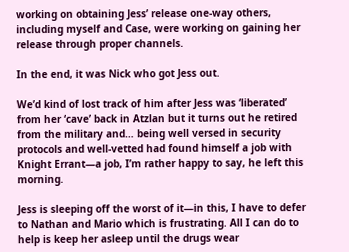working on obtaining Jess’ release one-way others, including myself and Case, were working on gaining her release through proper channels.

In the end, it was Nick who got Jess out.

We’d kind of lost track of him after Jess was ‘liberated’ from her ‘cave’ back in Atzlan but it turns out he retired from the military and… being well versed in security protocols and well-vetted had found himself a job with Knight Errant—a job, I’m rather happy to say, he left this morning.

Jess is sleeping off the worst of it—in this, I have to defer to Nathan and Mario which is frustrating. All I can do to help is keep her asleep until the drugs wear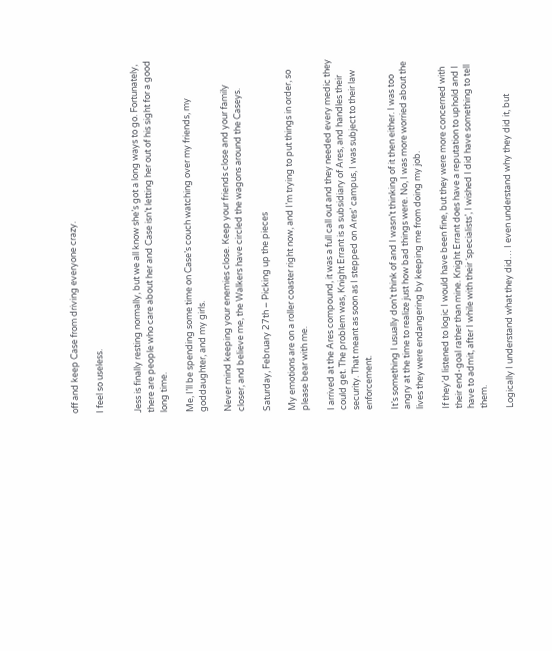off and keep Case from driving everyone crazy.

I feel so useless.


Jess is finally resting normally, but we all know she’s got a long ways to go. Fortunately, there are people who care about her and Case isn’t letting her out of his sight for a good long time.

Me, I’ll be spending some time on Case’s couch watching over my friends, my goddaughter, and my girls.

Never mind keeping your enemies close. Keep your friends close and your family closer, and believe me, the Walkers have circled the wagons around the Caseys.

Saturday, February 27th – Picking up the pieces

My emotions are on a roller coaster right now, and I’m trying to put things in order, so please bear with me.

I arrived at the Ares compound, it was a full call out and they needed every medic they could get. The problem was, Knight Errant is a subsidiary of Ares, and handles their security. That meant as soon as I stepped on Ares’ campus, I was subject to their law enforcement.

It’s something I usually don’t think of and I wasn’t thinking of it then either. I was too angry at the time to realize just how bad things were. No, I was more worried about the lives they were endangering by keeping me from doing my job.

If they’d listened to logic I would have been fine, but they were more concerned with their end-goal rather than mine. Knight Errant does have a reputation to uphold and I have to admit, after I while with their ‘specialists’, I wished I did have something to tell them.

Logically I understand what they did… I even understand why they did it, but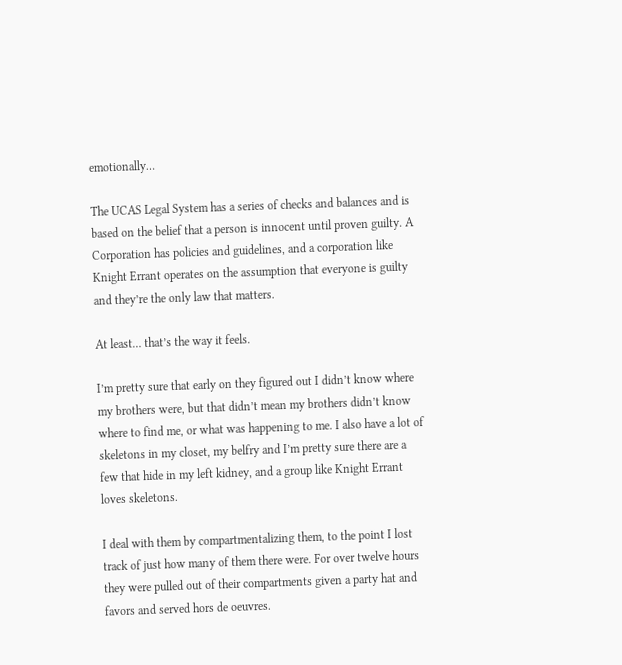emotionally…

The UCAS Legal System has a series of checks and balances and is based on the belief that a person is innocent until proven guilty. A Corporation has policies and guidelines, and a corporation like Knight Errant operates on the assumption that everyone is guilty and they’re the only law that matters.

At least… that’s the way it feels.

I’m pretty sure that early on they figured out I didn’t know where my brothers were, but that didn’t mean my brothers didn’t know where to find me, or what was happening to me. I also have a lot of skeletons in my closet, my belfry and I’m pretty sure there are a few that hide in my left kidney, and a group like Knight Errant loves skeletons.

I deal with them by compartmentalizing them, to the point I lost track of just how many of them there were. For over twelve hours they were pulled out of their compartments given a party hat and favors and served hors de oeuvres.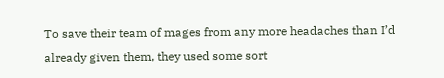To save their team of mages from any more headaches than I’d already given them, they used some sort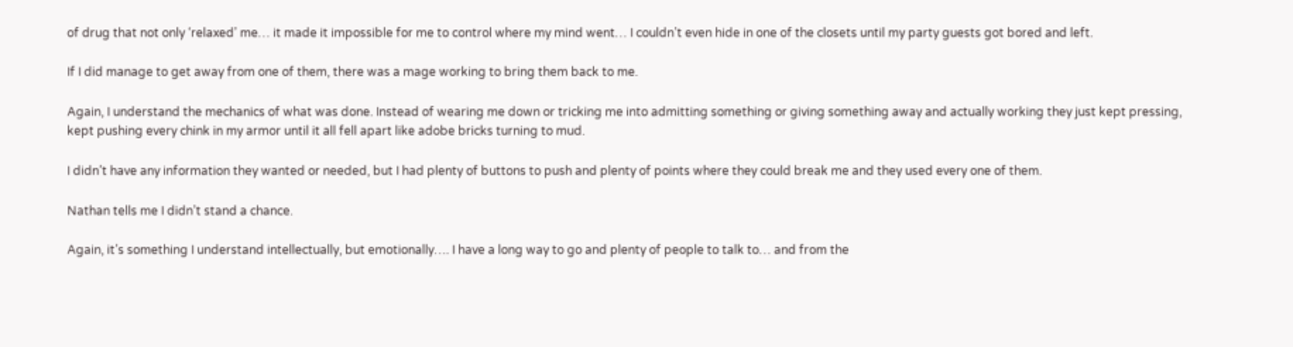of drug that not only ‘relaxed’ me… it made it impossible for me to control where my mind went… I couldn’t even hide in one of the closets until my party guests got bored and left.

If I did manage to get away from one of them, there was a mage working to bring them back to me.

Again, I understand the mechanics of what was done. Instead of wearing me down or tricking me into admitting something or giving something away and actually working they just kept pressing, kept pushing every chink in my armor until it all fell apart like adobe bricks turning to mud.

I didn’t have any information they wanted or needed, but I had plenty of buttons to push and plenty of points where they could break me and they used every one of them.

Nathan tells me I didn’t stand a chance.

Again, it’s something I understand intellectually, but emotionally…. I have a long way to go and plenty of people to talk to… and from the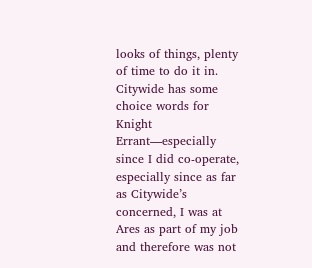looks of things, plenty of time to do it in. Citywide has some choice words for Knight Errant—especially since I did co-operate, especially since as far as Citywide’s concerned, I was at Ares as part of my job and therefore was not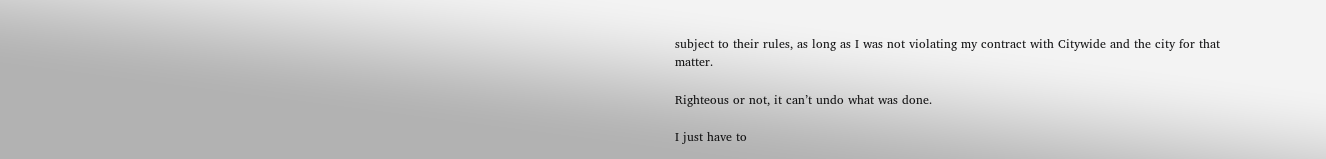subject to their rules, as long as I was not violating my contract with Citywide and the city for that matter.

Righteous or not, it can’t undo what was done.

I just have to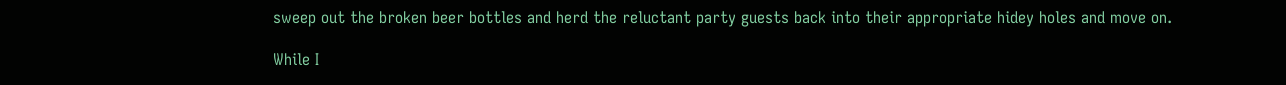sweep out the broken beer bottles and herd the reluctant party guests back into their appropriate hidey holes and move on.

While I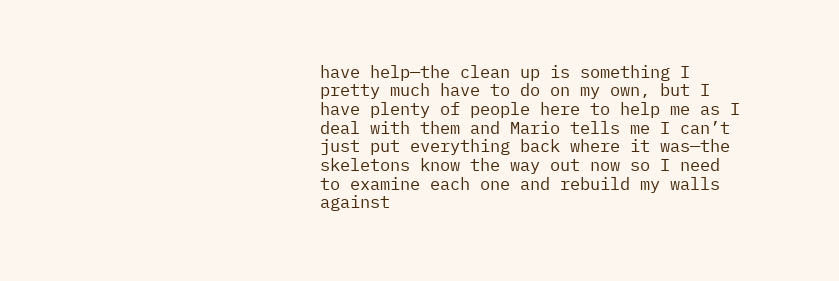have help—the clean up is something I pretty much have to do on my own, but I have plenty of people here to help me as I deal with them and Mario tells me I can’t just put everything back where it was—the skeletons know the way out now so I need to examine each one and rebuild my walls against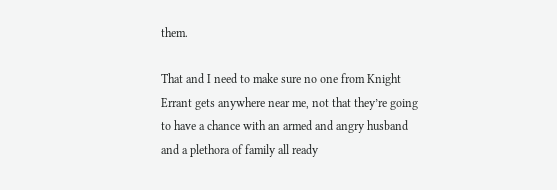them.

That and I need to make sure no one from Knight Errant gets anywhere near me, not that they’re going to have a chance with an armed and angry husband and a plethora of family all ready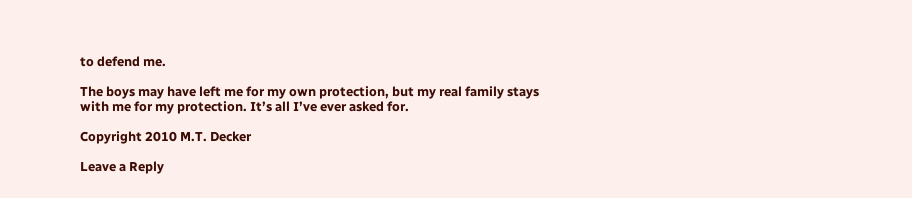to defend me.

The boys may have left me for my own protection, but my real family stays with me for my protection. It’s all I’ve ever asked for.

Copyright 2010 M.T. Decker

Leave a Reply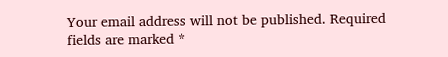Your email address will not be published. Required fields are marked *